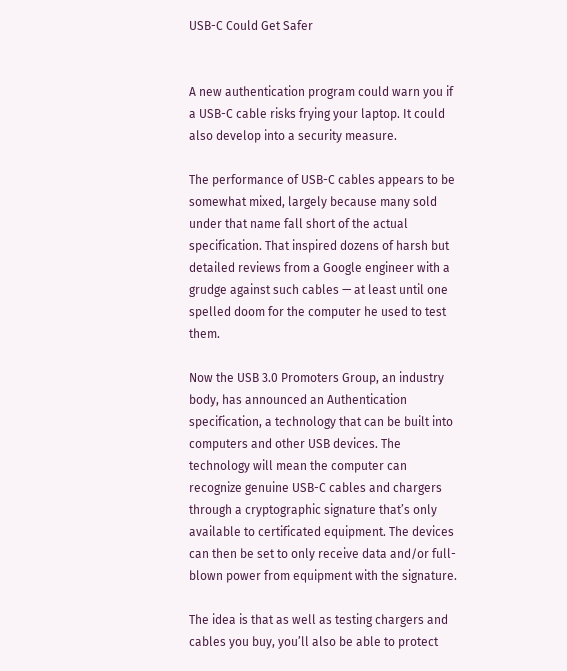USB-C Could Get Safer


A new authentication program could warn you if a USB-C cable risks frying your laptop. It could also develop into a security measure.

The performance of USB-C cables appears to be somewhat mixed, largely because many sold under that name fall short of the actual specification. That inspired dozens of harsh but detailed reviews from a Google engineer with a grudge against such cables — at least until one spelled doom for the computer he used to test them.

Now the USB 3.0 Promoters Group, an industry body, has announced an Authentication specification, a technology that can be built into computers and other USB devices. The technology will mean the computer can recognize genuine USB-C cables and chargers through a cryptographic signature that’s only available to certificated equipment. The devices can then be set to only receive data and/or full-blown power from equipment with the signature.

The idea is that as well as testing chargers and cables you buy, you’ll also be able to protect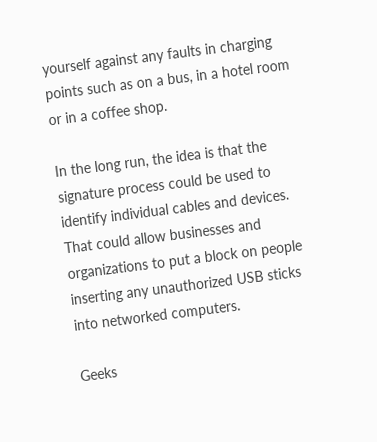yourself against any faults in charging points such as on a bus, in a hotel room or in a coffee shop.

In the long run, the idea is that the signature process could be used to identify individual cables and devices. That could allow businesses and organizations to put a block on people inserting any unauthorized USB sticks into networked computers.

Geeks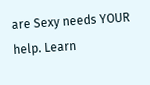are Sexy needs YOUR help. Learn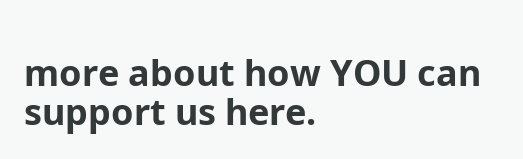more about how YOU can support us here.